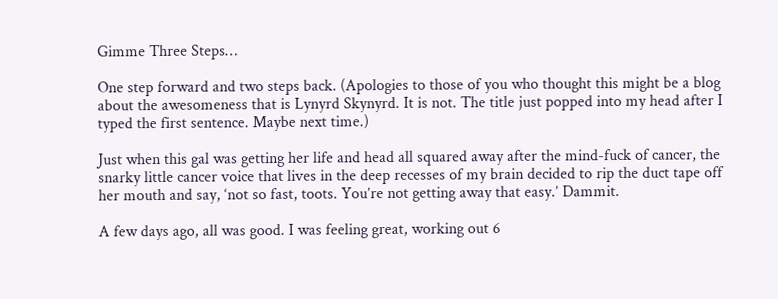Gimme Three Steps…

One step forward and two steps back. (Apologies to those of you who thought this might be a blog about the awesomeness that is Lynyrd Skynyrd. It is not. The title just popped into my head after I typed the first sentence. Maybe next time.)

Just when this gal was getting her life and head all squared away after the mind-fuck of cancer, the snarky little cancer voice that lives in the deep recesses of my brain decided to rip the duct tape off her mouth and say, ‘not so fast, toots. You’re not getting away that easy.’ Dammit.

A few days ago, all was good. I was feeling great, working out 6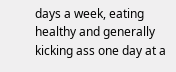days a week, eating healthy and generally kicking ass one day at a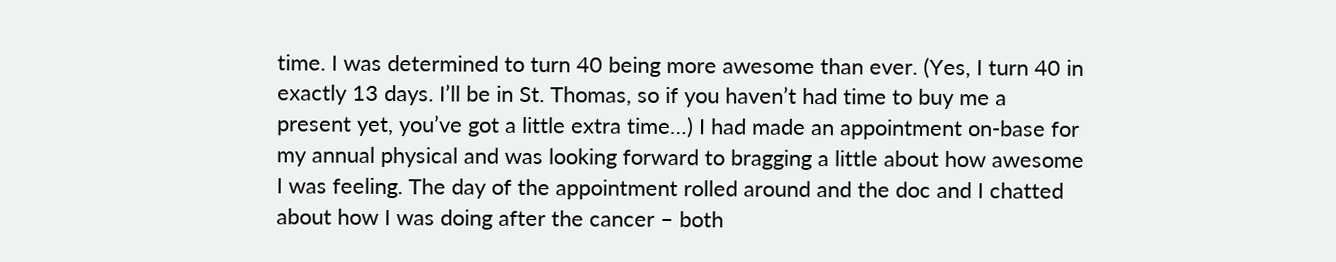time. I was determined to turn 40 being more awesome than ever. (Yes, I turn 40 in exactly 13 days. I’ll be in St. Thomas, so if you haven’t had time to buy me a present yet, you’ve got a little extra time…) I had made an appointment on-base for my annual physical and was looking forward to bragging a little about how awesome I was feeling. The day of the appointment rolled around and the doc and I chatted about how I was doing after the cancer – both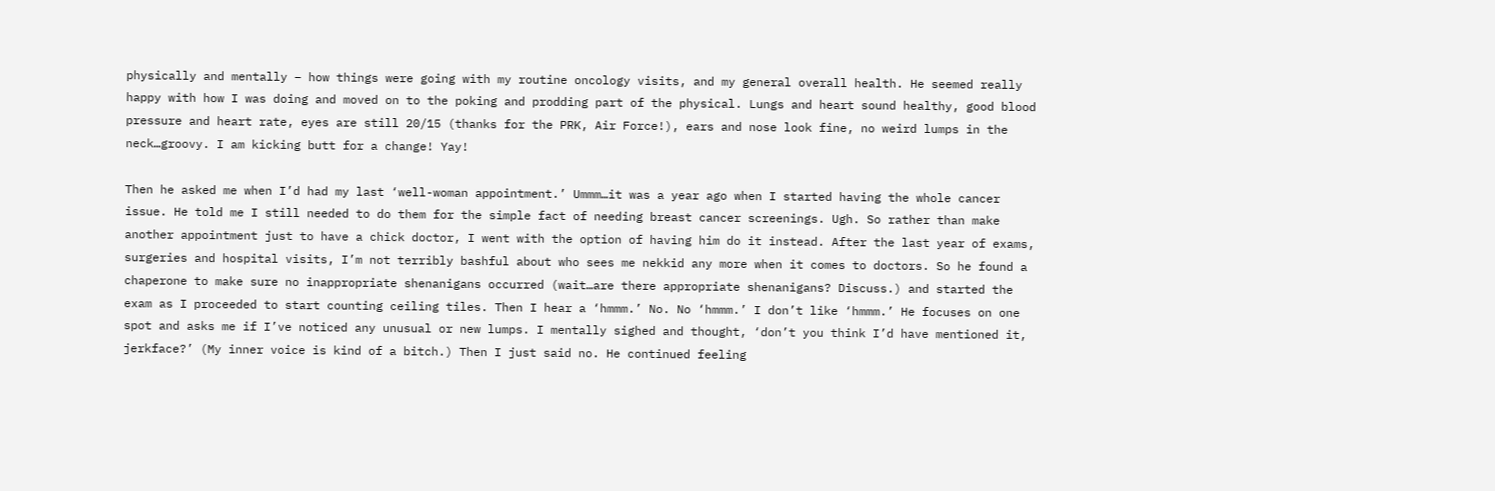physically and mentally – how things were going with my routine oncology visits, and my general overall health. He seemed really happy with how I was doing and moved on to the poking and prodding part of the physical. Lungs and heart sound healthy, good blood pressure and heart rate, eyes are still 20/15 (thanks for the PRK, Air Force!), ears and nose look fine, no weird lumps in the neck…groovy. I am kicking butt for a change! Yay!

Then he asked me when I’d had my last ‘well-woman appointment.’ Ummm…it was a year ago when I started having the whole cancer issue. He told me I still needed to do them for the simple fact of needing breast cancer screenings. Ugh. So rather than make another appointment just to have a chick doctor, I went with the option of having him do it instead. After the last year of exams, surgeries and hospital visits, I’m not terribly bashful about who sees me nekkid any more when it comes to doctors. So he found a chaperone to make sure no inappropriate shenanigans occurred (wait…are there appropriate shenanigans? Discuss.) and started the exam as I proceeded to start counting ceiling tiles. Then I hear a ‘hmmm.’ No. No ‘hmmm.’ I don’t like ‘hmmm.’ He focuses on one spot and asks me if I’ve noticed any unusual or new lumps. I mentally sighed and thought, ‘don’t you think I’d have mentioned it, jerkface?’ (My inner voice is kind of a bitch.) Then I just said no. He continued feeling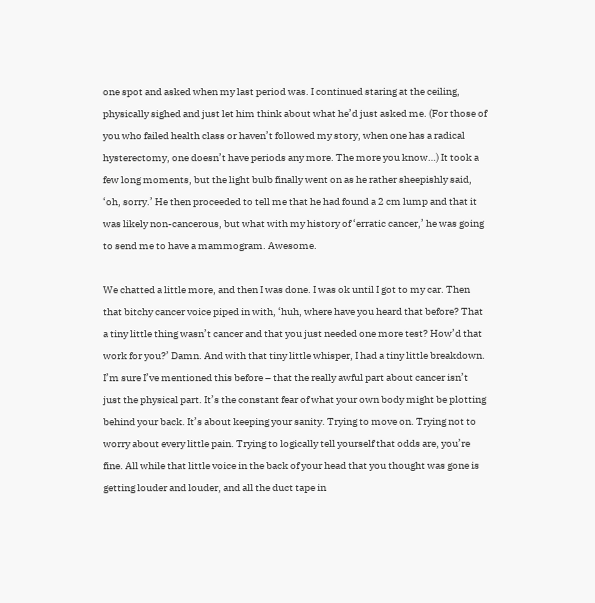one spot and asked when my last period was. I continued staring at the ceiling, physically sighed and just let him think about what he’d just asked me. (For those of you who failed health class or haven’t followed my story, when one has a radical hysterectomy, one doesn’t have periods any more. The more you know…) It took a few long moments, but the light bulb finally went on as he rather sheepishly said, ‘oh, sorry.’ He then proceeded to tell me that he had found a 2 cm lump and that it was likely non-cancerous, but what with my history of ‘erratic cancer,’ he was going to send me to have a mammogram. Awesome.

We chatted a little more, and then I was done. I was ok until I got to my car. Then that bitchy cancer voice piped in with, ‘huh, where have you heard that before? That a tiny little thing wasn’t cancer and that you just needed one more test? How’d that work for you?’ Damn. And with that tiny little whisper, I had a tiny little breakdown. I’m sure I’ve mentioned this before – that the really awful part about cancer isn’t just the physical part. It’s the constant fear of what your own body might be plotting behind your back. It’s about keeping your sanity. Trying to move on. Trying not to worry about every little pain. Trying to logically tell yourself that odds are, you’re fine. All while that little voice in the back of your head that you thought was gone is getting louder and louder, and all the duct tape in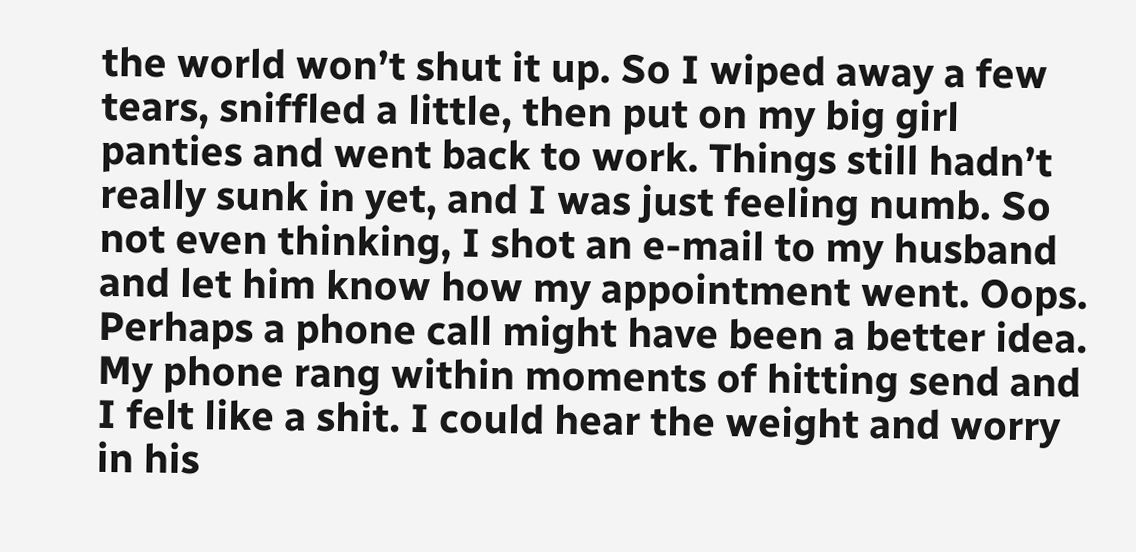the world won’t shut it up. So I wiped away a few tears, sniffled a little, then put on my big girl panties and went back to work. Things still hadn’t really sunk in yet, and I was just feeling numb. So not even thinking, I shot an e-mail to my husband and let him know how my appointment went. Oops. Perhaps a phone call might have been a better idea. My phone rang within moments of hitting send and I felt like a shit. I could hear the weight and worry in his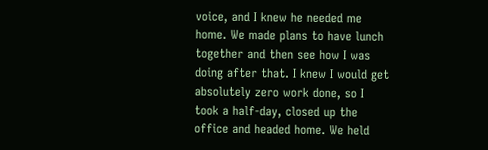voice, and I knew he needed me home. We made plans to have lunch together and then see how I was doing after that. I knew I would get absolutely zero work done, so I took a half-day, closed up the office and headed home. We held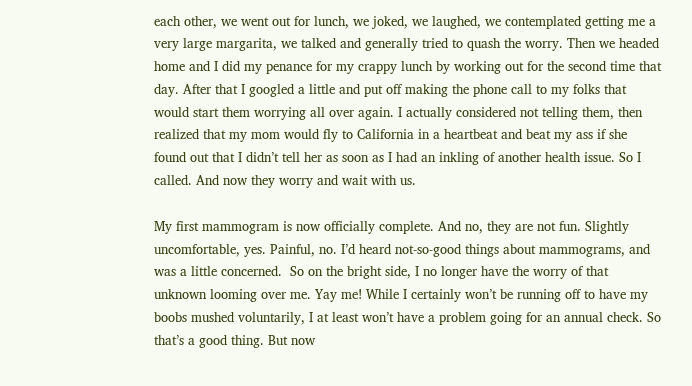each other, we went out for lunch, we joked, we laughed, we contemplated getting me a very large margarita, we talked and generally tried to quash the worry. Then we headed home and I did my penance for my crappy lunch by working out for the second time that day. After that I googled a little and put off making the phone call to my folks that would start them worrying all over again. I actually considered not telling them, then realized that my mom would fly to California in a heartbeat and beat my ass if she found out that I didn’t tell her as soon as I had an inkling of another health issue. So I called. And now they worry and wait with us.

My first mammogram is now officially complete. And no, they are not fun. Slightly uncomfortable, yes. Painful, no. I’d heard not-so-good things about mammograms, and was a little concerned.  So on the bright side, I no longer have the worry of that unknown looming over me. Yay me! While I certainly won’t be running off to have my boobs mushed voluntarily, I at least won’t have a problem going for an annual check. So that’s a good thing. But now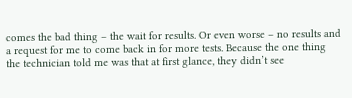comes the bad thing – the wait for results. Or even worse – no results and a request for me to come back in for more tests. Because the one thing the technician told me was that at first glance, they didn’t see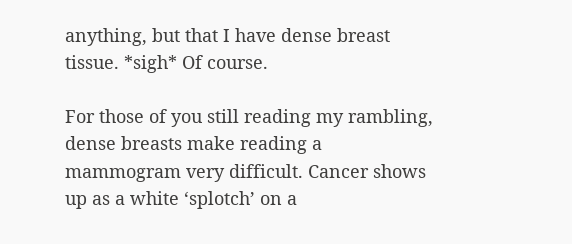anything, but that I have dense breast tissue. *sigh* Of course.

For those of you still reading my rambling, dense breasts make reading a mammogram very difficult. Cancer shows up as a white ‘splotch’ on a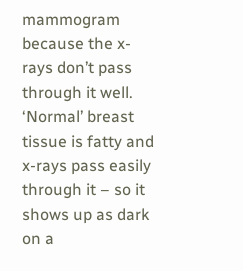mammogram because the x-rays don’t pass through it well. ‘Normal’ breast tissue is fatty and x-rays pass easily through it – so it shows up as dark on a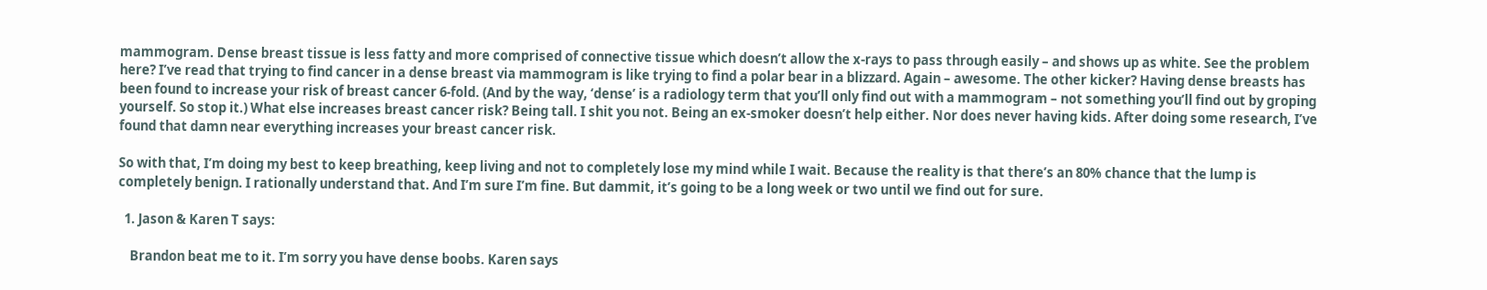mammogram. Dense breast tissue is less fatty and more comprised of connective tissue which doesn’t allow the x-rays to pass through easily – and shows up as white. See the problem here? I’ve read that trying to find cancer in a dense breast via mammogram is like trying to find a polar bear in a blizzard. Again – awesome. The other kicker? Having dense breasts has been found to increase your risk of breast cancer 6-fold. (And by the way, ‘dense’ is a radiology term that you’ll only find out with a mammogram – not something you’ll find out by groping yourself. So stop it.) What else increases breast cancer risk? Being tall. I shit you not. Being an ex-smoker doesn’t help either. Nor does never having kids. After doing some research, I’ve found that damn near everything increases your breast cancer risk.

So with that, I’m doing my best to keep breathing, keep living and not to completely lose my mind while I wait. Because the reality is that there’s an 80% chance that the lump is completely benign. I rationally understand that. And I’m sure I’m fine. But dammit, it’s going to be a long week or two until we find out for sure.

  1. Jason & Karen T says:

    Brandon beat me to it. I’m sorry you have dense boobs. Karen says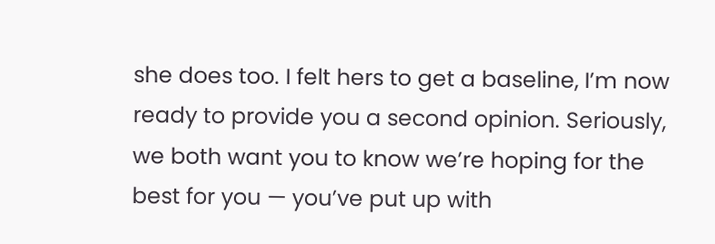she does too. I felt hers to get a baseline, I’m now ready to provide you a second opinion. Seriously, we both want you to know we’re hoping for the best for you — you’ve put up with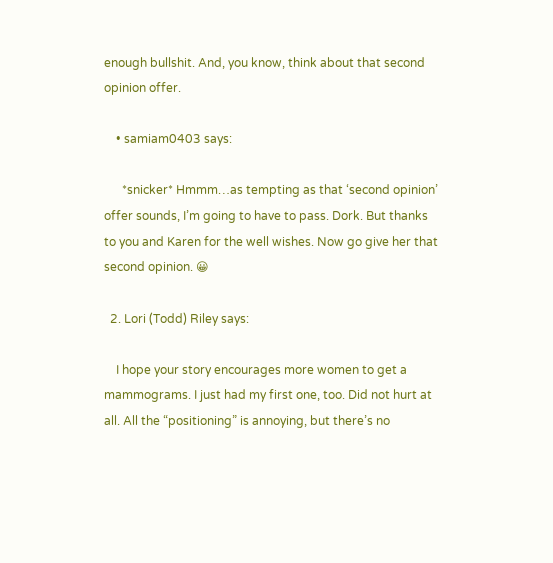enough bullshit. And, you know, think about that second opinion offer.

    • samiam0403 says:

      *snicker* Hmmm…as tempting as that ‘second opinion’ offer sounds, I’m going to have to pass. Dork. But thanks to you and Karen for the well wishes. Now go give her that second opinion. 😀

  2. Lori (Todd) Riley says:

    I hope your story encourages more women to get a mammograms. I just had my first one, too. Did not hurt at all. All the “positioning” is annoying, but there’s no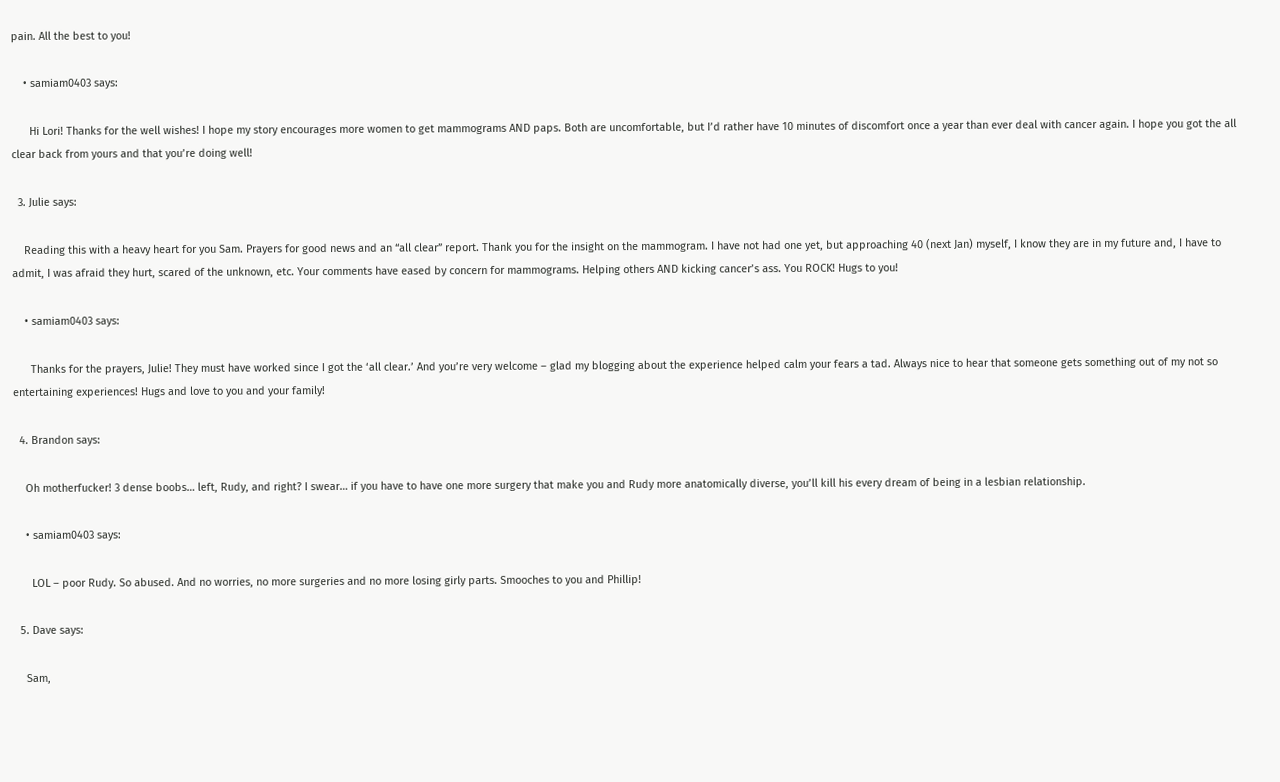pain. All the best to you!

    • samiam0403 says:

      Hi Lori! Thanks for the well wishes! I hope my story encourages more women to get mammograms AND paps. Both are uncomfortable, but I’d rather have 10 minutes of discomfort once a year than ever deal with cancer again. I hope you got the all clear back from yours and that you’re doing well!

  3. Julie says:

    Reading this with a heavy heart for you Sam. Prayers for good news and an “all clear” report. Thank you for the insight on the mammogram. I have not had one yet, but approaching 40 (next Jan) myself, I know they are in my future and, I have to admit, I was afraid they hurt, scared of the unknown, etc. Your comments have eased by concern for mammograms. Helping others AND kicking cancer’s ass. You ROCK! Hugs to you!

    • samiam0403 says:

      Thanks for the prayers, Julie! They must have worked since I got the ‘all clear.’ And you’re very welcome – glad my blogging about the experience helped calm your fears a tad. Always nice to hear that someone gets something out of my not so entertaining experiences! Hugs and love to you and your family!

  4. Brandon says:

    Oh motherfucker! 3 dense boobs… left, Rudy, and right? I swear… if you have to have one more surgery that make you and Rudy more anatomically diverse, you’ll kill his every dream of being in a lesbian relationship.

    • samiam0403 says:

      LOL – poor Rudy. So abused. And no worries, no more surgeries and no more losing girly parts. Smooches to you and Phillip!

  5. Dave says:

    Sam,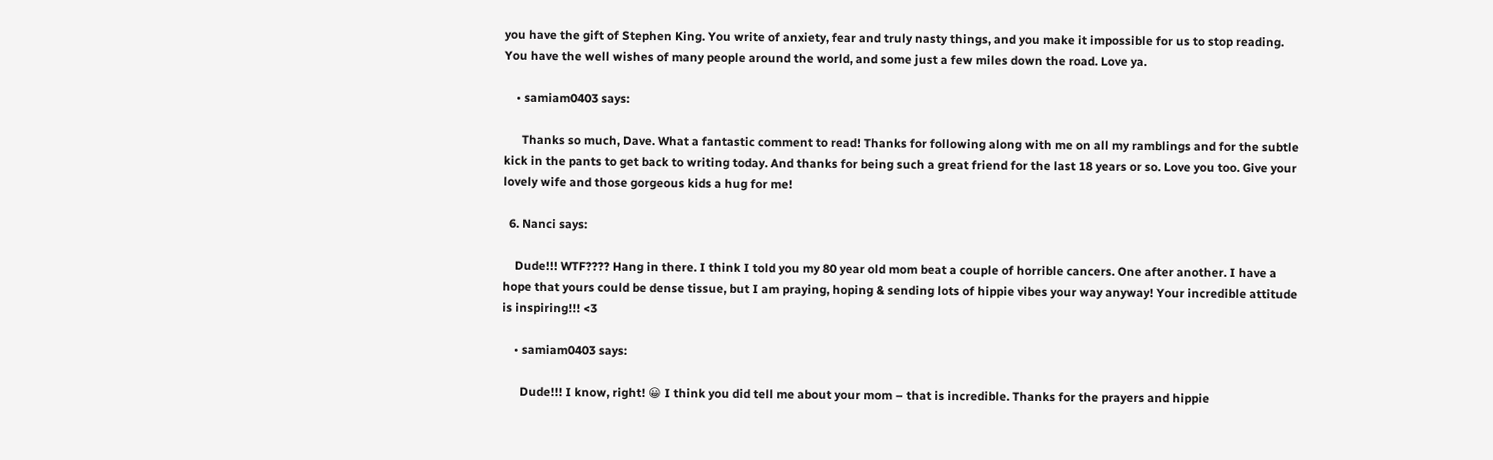you have the gift of Stephen King. You write of anxiety, fear and truly nasty things, and you make it impossible for us to stop reading. You have the well wishes of many people around the world, and some just a few miles down the road. Love ya.

    • samiam0403 says:

      Thanks so much, Dave. What a fantastic comment to read! Thanks for following along with me on all my ramblings and for the subtle kick in the pants to get back to writing today. And thanks for being such a great friend for the last 18 years or so. Love you too. Give your lovely wife and those gorgeous kids a hug for me!

  6. Nanci says:

    Dude!!! WTF???? Hang in there. I think I told you my 80 year old mom beat a couple of horrible cancers. One after another. I have a hope that yours could be dense tissue, but I am praying, hoping & sending lots of hippie vibes your way anyway! Your incredible attitude is inspiring!!! <3

    • samiam0403 says:

      Dude!!! I know, right! 😀 I think you did tell me about your mom – that is incredible. Thanks for the prayers and hippie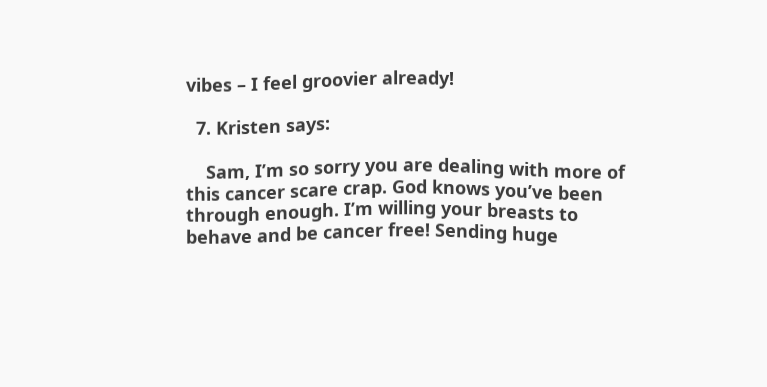vibes – I feel groovier already!

  7. Kristen says:

    Sam, I’m so sorry you are dealing with more of this cancer scare crap. God knows you’ve been through enough. I’m willing your breasts to behave and be cancer free! Sending huge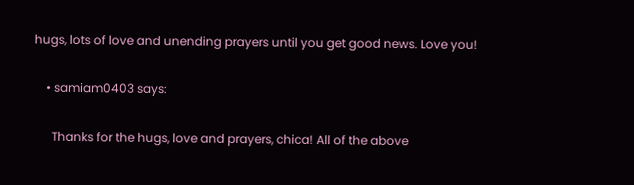hugs, lots of love and unending prayers until you get good news. Love you!

    • samiam0403 says:

      Thanks for the hugs, love and prayers, chica! All of the above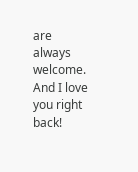are always welcome. And I love you right back!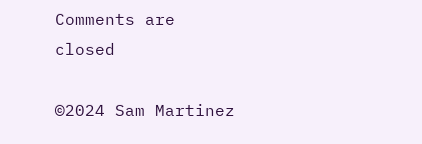Comments are closed

©2024 Sam Martinez